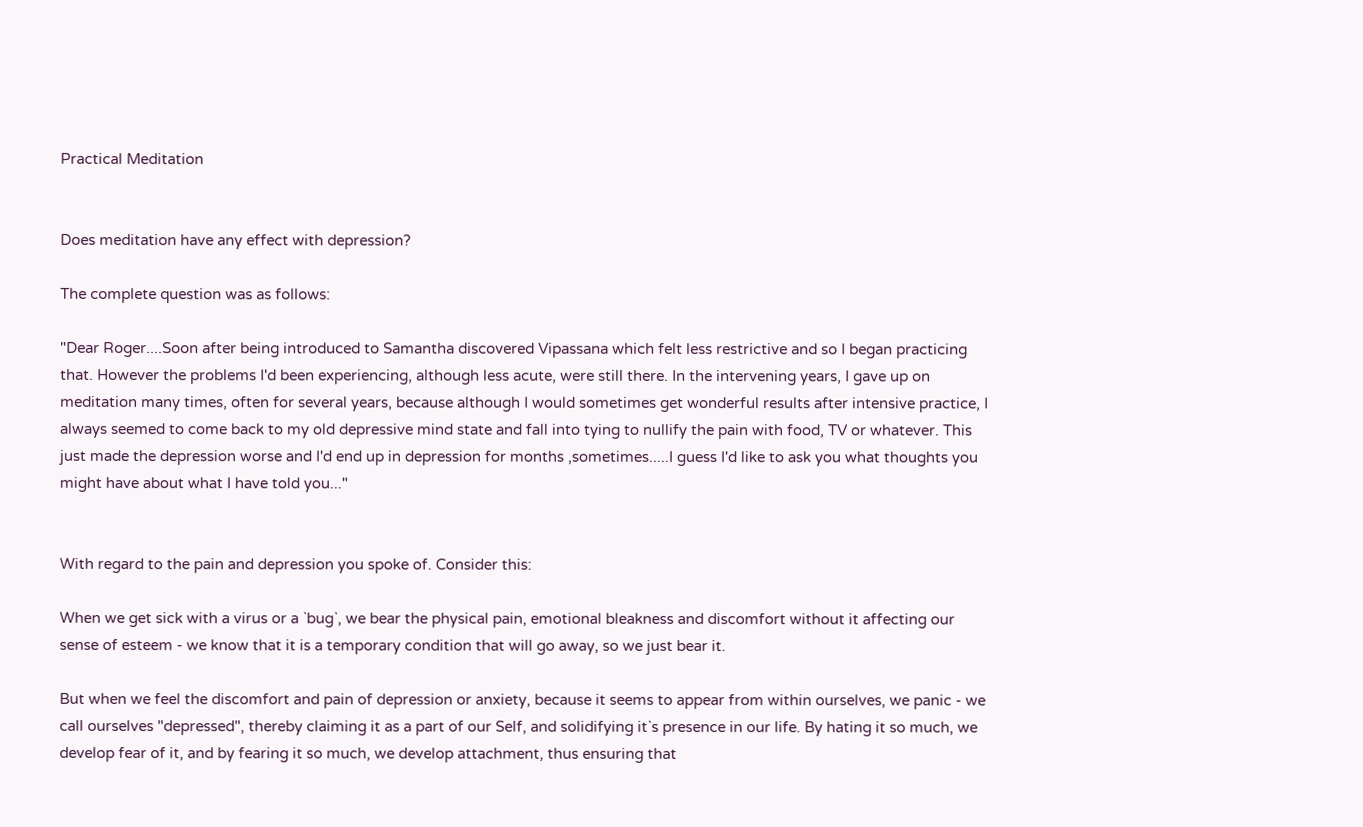Practical Meditation


Does meditation have any effect with depression?

The complete question was as follows:

"Dear Roger....Soon after being introduced to Samantha discovered Vipassana which felt less restrictive and so I began practicing that. However the problems I'd been experiencing, although less acute, were still there. In the intervening years, I gave up on meditation many times, often for several years, because although I would sometimes get wonderful results after intensive practice, I always seemed to come back to my old depressive mind state and fall into tying to nullify the pain with food, TV or whatever. This just made the depression worse and I'd end up in depression for months ,sometimes.....I guess I'd like to ask you what thoughts you might have about what I have told you..."


With regard to the pain and depression you spoke of. Consider this:

When we get sick with a virus or a `bug`, we bear the physical pain, emotional bleakness and discomfort without it affecting our sense of esteem - we know that it is a temporary condition that will go away, so we just bear it.

But when we feel the discomfort and pain of depression or anxiety, because it seems to appear from within ourselves, we panic - we call ourselves "depressed", thereby claiming it as a part of our Self, and solidifying it`s presence in our life. By hating it so much, we develop fear of it, and by fearing it so much, we develop attachment, thus ensuring that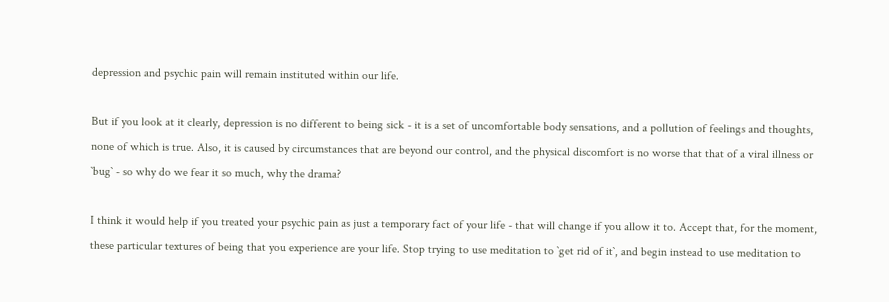depression and psychic pain will remain instituted within our life.

But if you look at it clearly, depression is no different to being sick - it is a set of uncomfortable body sensations, and a pollution of feelings and thoughts, none of which is true. Also, it is caused by circumstances that are beyond our control, and the physical discomfort is no worse that that of a viral illness or `bug` - so why do we fear it so much, why the drama?

I think it would help if you treated your psychic pain as just a temporary fact of your life - that will change if you allow it to. Accept that, for the moment, these particular textures of being that you experience are your life. Stop trying to use meditation to `get rid of it`, and begin instead to use meditation to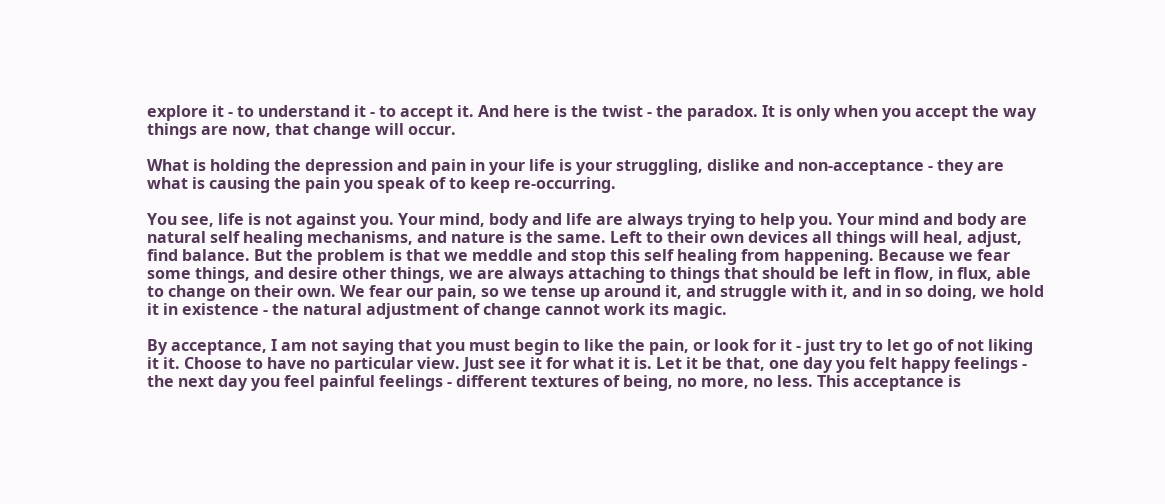explore it - to understand it - to accept it. And here is the twist - the paradox. It is only when you accept the way things are now, that change will occur.

What is holding the depression and pain in your life is your struggling, dislike and non-acceptance - they are what is causing the pain you speak of to keep re-occurring.

You see, life is not against you. Your mind, body and life are always trying to help you. Your mind and body are natural self healing mechanisms, and nature is the same. Left to their own devices all things will heal, adjust, find balance. But the problem is that we meddle and stop this self healing from happening. Because we fear some things, and desire other things, we are always attaching to things that should be left in flow, in flux, able to change on their own. We fear our pain, so we tense up around it, and struggle with it, and in so doing, we hold it in existence - the natural adjustment of change cannot work its magic.

By acceptance, I am not saying that you must begin to like the pain, or look for it - just try to let go of not liking it it. Choose to have no particular view. Just see it for what it is. Let it be that, one day you felt happy feelings - the next day you feel painful feelings - different textures of being, no more, no less. This acceptance is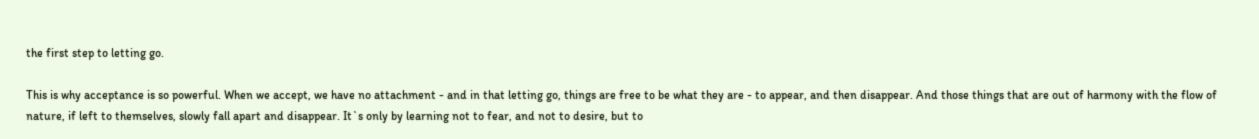the first step to letting go.

This is why acceptance is so powerful. When we accept, we have no attachment - and in that letting go, things are free to be what they are - to appear, and then disappear. And those things that are out of harmony with the flow of nature, if left to themselves, slowly fall apart and disappear. It`s only by learning not to fear, and not to desire, but to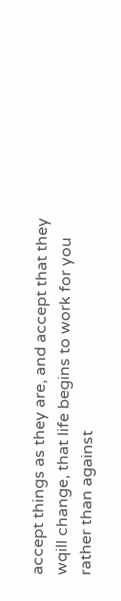accept things as they are, and accept that they wqill change, that life begins to work for you rather than against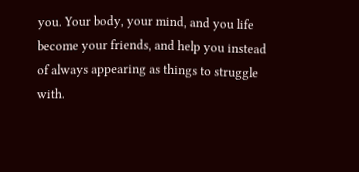you. Your body, your mind, and you life become your friends, and help you instead of always appearing as things to struggle with.